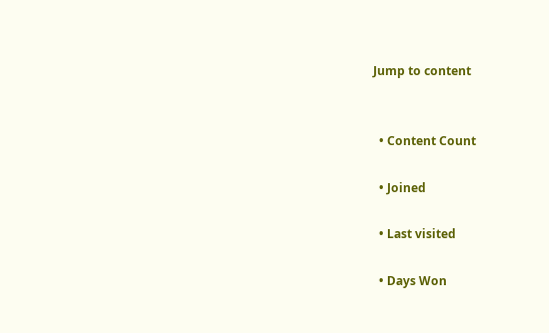Jump to content


  • Content Count

  • Joined

  • Last visited

  • Days Won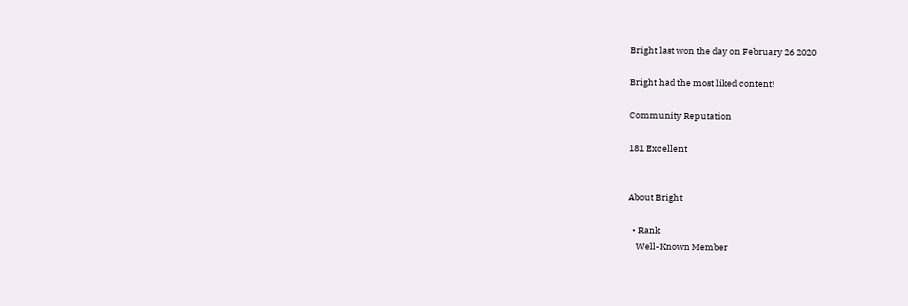Bright last won the day on February 26 2020

Bright had the most liked content!

Community Reputation

181 Excellent


About Bright

  • Rank
    Well-Known Member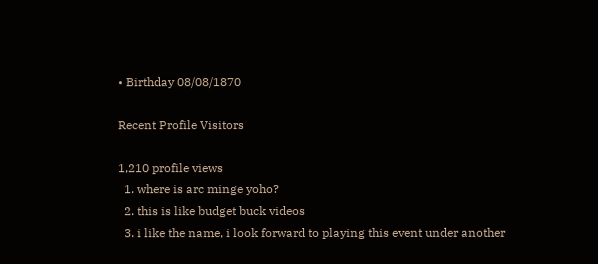• Birthday 08/08/1870

Recent Profile Visitors

1,210 profile views
  1. where is arc minge yoho?
  2. this is like budget buck videos
  3. i like the name, i look forward to playing this event under another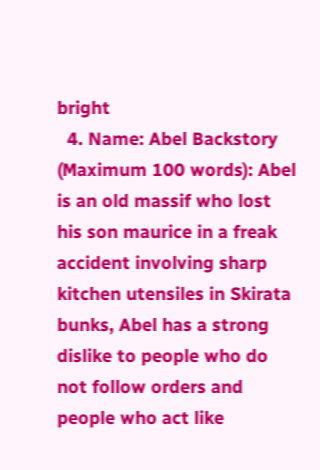bright
  4. Name: Abel Backstory (Maximum 100 words): Abel is an old massif who lost his son maurice in a freak accident involving sharp kitchen utensiles in Skirata bunks, Abel has a strong dislike to people who do not follow orders and people who act like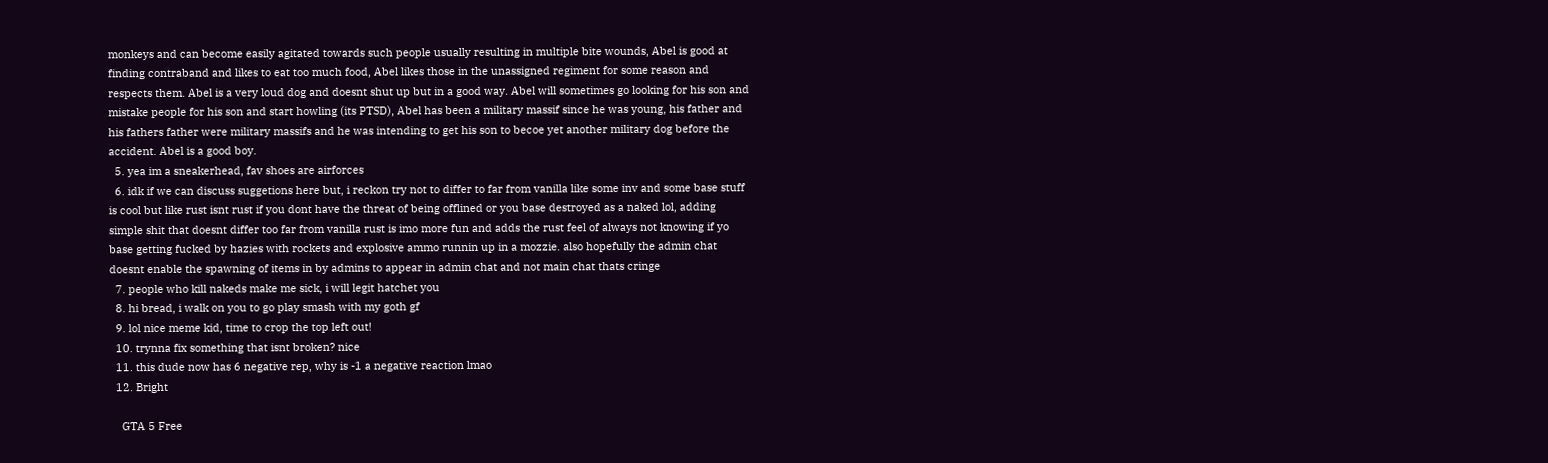monkeys and can become easily agitated towards such people usually resulting in multiple bite wounds, Abel is good at finding contraband and likes to eat too much food, Abel likes those in the unassigned regiment for some reason and respects them. Abel is a very loud dog and doesnt shut up but in a good way. Abel will sometimes go looking for his son and mistake people for his son and start howling (its PTSD), Abel has been a military massif since he was young, his father and his fathers father were military massifs and he was intending to get his son to becoe yet another military dog before the accident. Abel is a good boy.
  5. yea im a sneakerhead, fav shoes are airforces
  6. idk if we can discuss suggetions here but, i reckon try not to differ to far from vanilla like some inv and some base stuff is cool but like rust isnt rust if you dont have the threat of being offlined or you base destroyed as a naked lol, adding simple shit that doesnt differ too far from vanilla rust is imo more fun and adds the rust feel of always not knowing if yo base getting fucked by hazies with rockets and explosive ammo runnin up in a mozzie. also hopefully the admin chat doesnt enable the spawning of items in by admins to appear in admin chat and not main chat thats cringe
  7. people who kill nakeds make me sick, i will legit hatchet you
  8. hi bread, i walk on you to go play smash with my goth gf
  9. lol nice meme kid, time to crop the top left out!
  10. trynna fix something that isnt broken? nice
  11. this dude now has 6 negative rep, why is -1 a negative reaction lmao
  12. Bright

    GTA 5 Free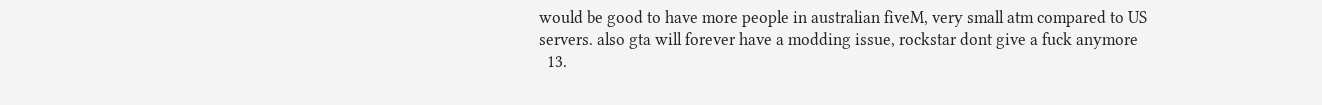would be good to have more people in australian fiveM, very small atm compared to US servers. also gta will forever have a modding issue, rockstar dont give a fuck anymore
  13.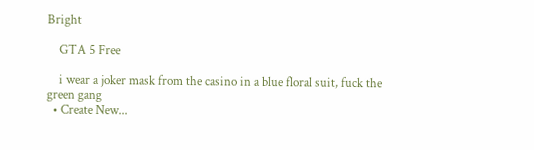Bright

    GTA 5 Free

    i wear a joker mask from the casino in a blue floral suit, fuck the green gang
  • Create New...